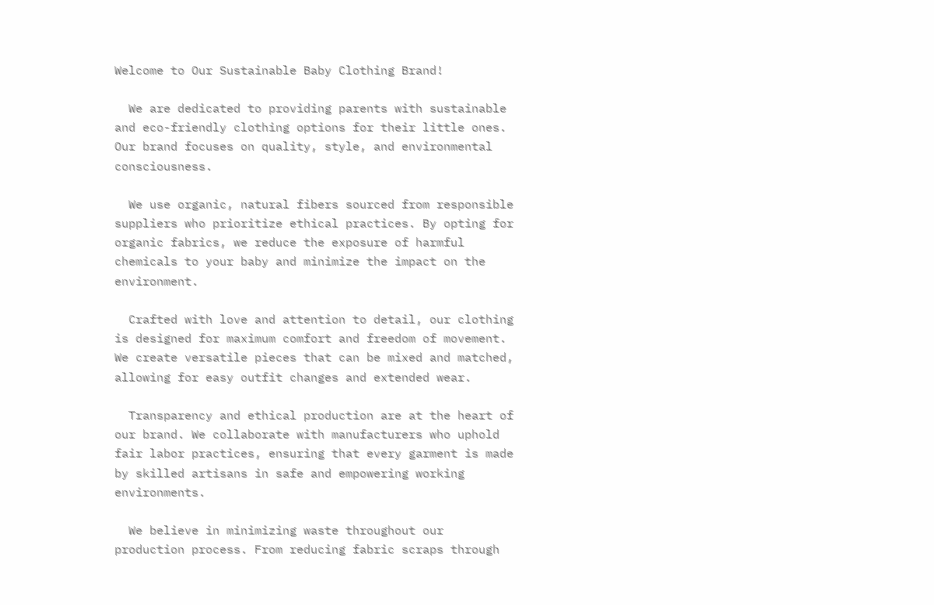Welcome to Our Sustainable Baby Clothing Brand!

  We are dedicated to providing parents with sustainable and eco-friendly clothing options for their little ones. Our brand focuses on quality, style, and environmental consciousness.

  We use organic, natural fibers sourced from responsible suppliers who prioritize ethical practices. By opting for organic fabrics, we reduce the exposure of harmful chemicals to your baby and minimize the impact on the environment.

  Crafted with love and attention to detail, our clothing is designed for maximum comfort and freedom of movement. We create versatile pieces that can be mixed and matched, allowing for easy outfit changes and extended wear.

  Transparency and ethical production are at the heart of our brand. We collaborate with manufacturers who uphold fair labor practices, ensuring that every garment is made by skilled artisans in safe and empowering working environments.

  We believe in minimizing waste throughout our production process. From reducing fabric scraps through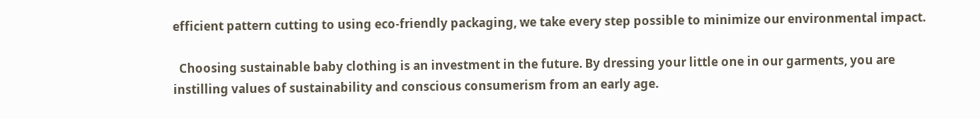efficient pattern cutting to using eco-friendly packaging, we take every step possible to minimize our environmental impact.

  Choosing sustainable baby clothing is an investment in the future. By dressing your little one in our garments, you are instilling values of sustainability and conscious consumerism from an early age.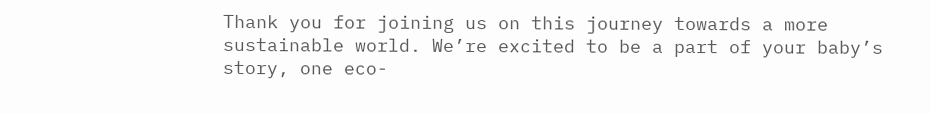Thank you for joining us on this journey towards a more sustainable world. We’re excited to be a part of your baby’s story, one eco-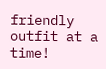friendly outfit at a time!